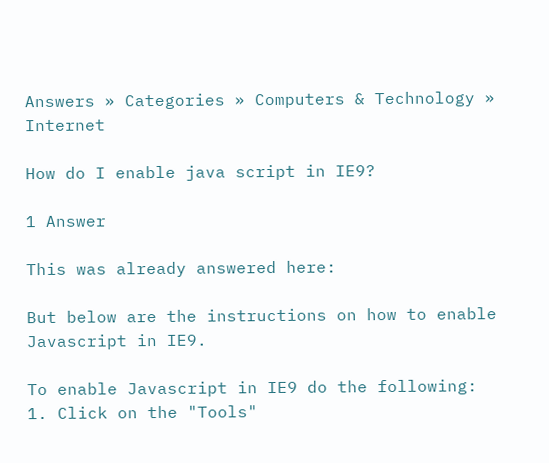Answers » Categories » Computers & Technology » Internet

How do I enable java script in IE9?

1 Answer

This was already answered here:

But below are the instructions on how to enable Javascript in IE9.

To enable Javascript in IE9 do the following:
1. Click on the "Tools"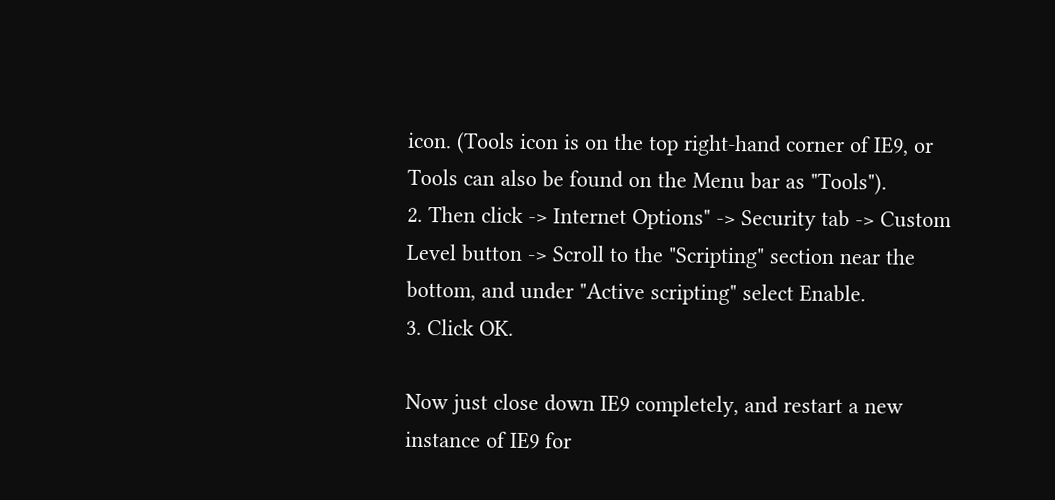icon. (Tools icon is on the top right-hand corner of IE9, or Tools can also be found on the Menu bar as "Tools").
2. Then click -> Internet Options" -> Security tab -> Custom Level button -> Scroll to the "Scripting" section near the bottom, and under "Active scripting" select Enable.
3. Click OK.

Now just close down IE9 completely, and restart a new instance of IE9 for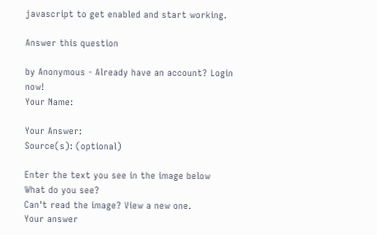javascript to get enabled and start working.

Answer this question

by Anonymous - Already have an account? Login now!
Your Name:

Your Answer:
Source(s): (optional)

Enter the text you see in the image below
What do you see?
Can't read the image? View a new one.
Your answer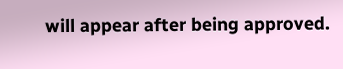will appear after being approved.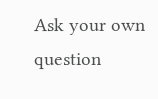Ask your own question